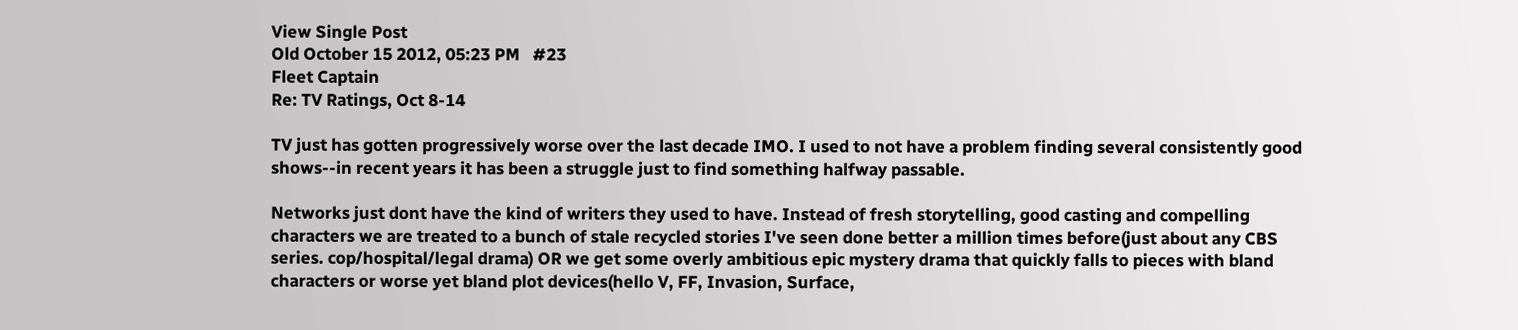View Single Post
Old October 15 2012, 05:23 PM   #23
Fleet Captain
Re: TV Ratings, Oct 8-14

TV just has gotten progressively worse over the last decade IMO. I used to not have a problem finding several consistently good shows--in recent years it has been a struggle just to find something halfway passable.

Networks just dont have the kind of writers they used to have. Instead of fresh storytelling, good casting and compelling characters we are treated to a bunch of stale recycled stories I've seen done better a million times before(just about any CBS series. cop/hospital/legal drama) OR we get some overly ambitious epic mystery drama that quickly falls to pieces with bland characters or worse yet bland plot devices(hello V, FF, Invasion, Surface,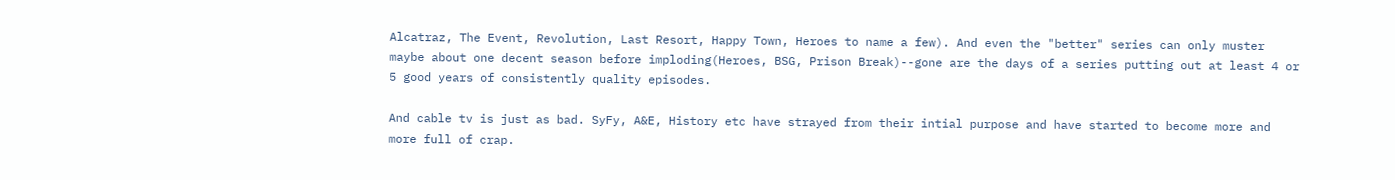Alcatraz, The Event, Revolution, Last Resort, Happy Town, Heroes to name a few). And even the "better" series can only muster maybe about one decent season before imploding(Heroes, BSG, Prison Break)--gone are the days of a series putting out at least 4 or 5 good years of consistently quality episodes.

And cable tv is just as bad. SyFy, A&E, History etc have strayed from their intial purpose and have started to become more and more full of crap.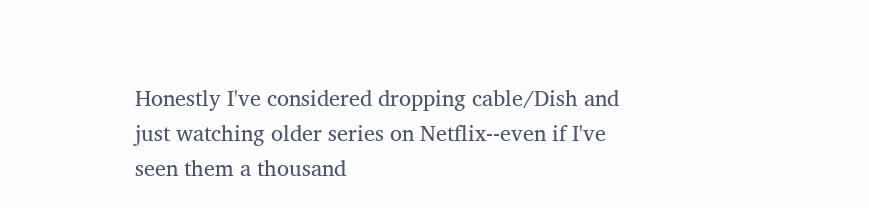Honestly I've considered dropping cable/Dish and just watching older series on Netflix--even if I've seen them a thousand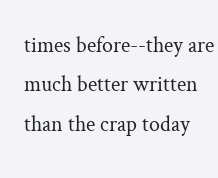times before--they are much better written than the crap today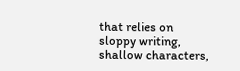that relies on sloppy writing, shallow characters,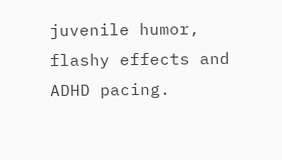juvenile humor, flashy effects and ADHD pacing.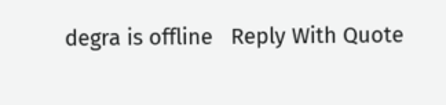degra is offline   Reply With Quote